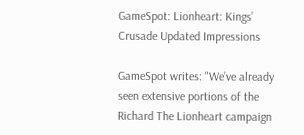GameSpot: Lionheart: Kings’ Crusade Updated Impressions

GameSpot writes: "We’ve already seen extensive portions of the Richard The Lionheart campaign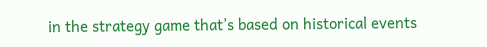in the strategy game that’s based on historical events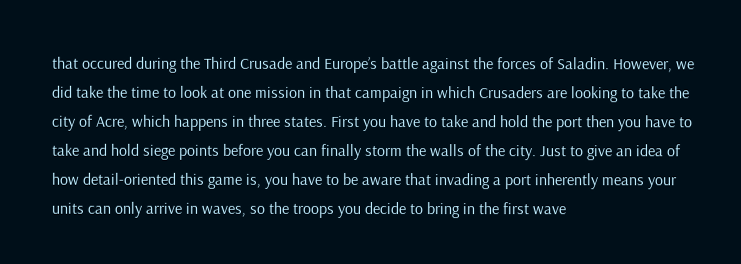that occured during the Third Crusade and Europe’s battle against the forces of Saladin. However, we did take the time to look at one mission in that campaign in which Crusaders are looking to take the city of Acre, which happens in three states. First you have to take and hold the port then you have to take and hold siege points before you can finally storm the walls of the city. Just to give an idea of how detail-oriented this game is, you have to be aware that invading a port inherently means your units can only arrive in waves, so the troops you decide to bring in the first wave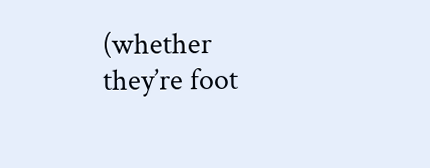(whether they’re foot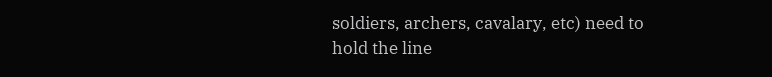soldiers, archers, cavalary, etc) need to hold the line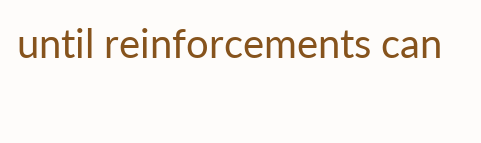until reinforcements can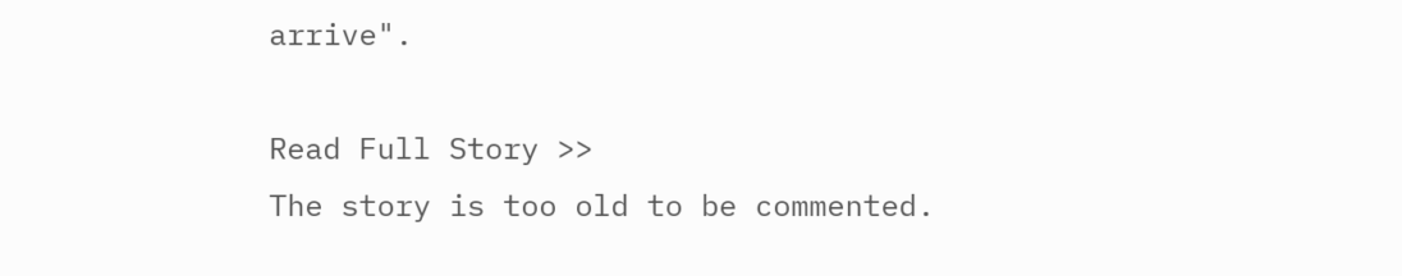arrive".

Read Full Story >>
The story is too old to be commented.